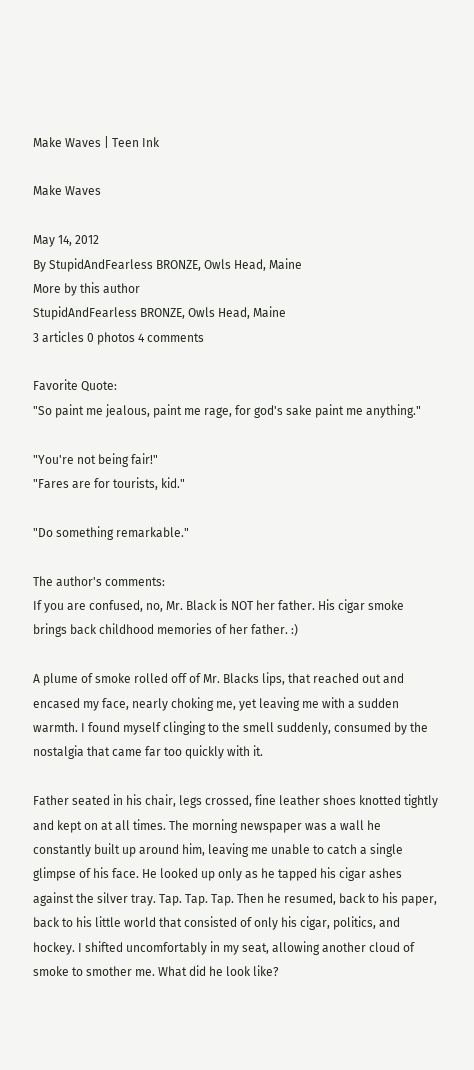Make Waves | Teen Ink

Make Waves

May 14, 2012
By StupidAndFearless BRONZE, Owls Head, Maine
More by this author
StupidAndFearless BRONZE, Owls Head, Maine
3 articles 0 photos 4 comments

Favorite Quote:
"So paint me jealous, paint me rage, for god's sake paint me anything."

"You're not being fair!"
"Fares are for tourists, kid."

"Do something remarkable."

The author's comments:
If you are confused, no, Mr. Black is NOT her father. His cigar smoke brings back childhood memories of her father. :)

A plume of smoke rolled off of Mr. Blacks lips, that reached out and encased my face, nearly choking me, yet leaving me with a sudden warmth. I found myself clinging to the smell suddenly, consumed by the nostalgia that came far too quickly with it.

Father seated in his chair, legs crossed, fine leather shoes knotted tightly and kept on at all times. The morning newspaper was a wall he constantly built up around him, leaving me unable to catch a single glimpse of his face. He looked up only as he tapped his cigar ashes against the silver tray. Tap. Tap. Tap. Then he resumed, back to his paper, back to his little world that consisted of only his cigar, politics, and hockey. I shifted uncomfortably in my seat, allowing another cloud of smoke to smother me. What did he look like?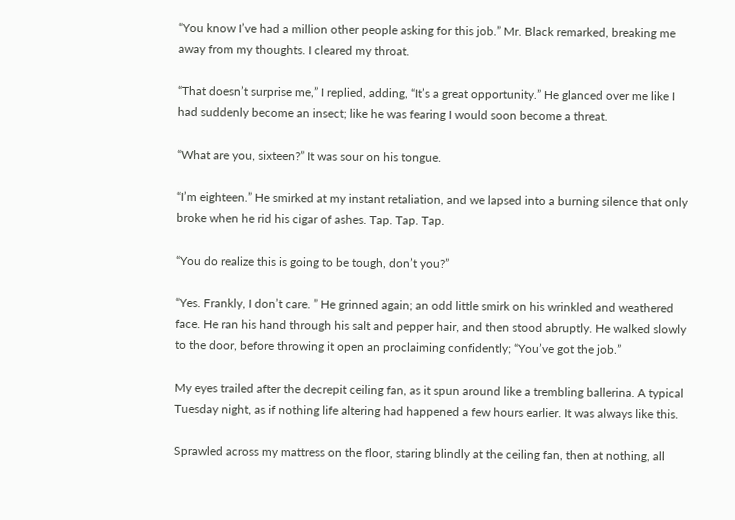“You know I’ve had a million other people asking for this job.” Mr. Black remarked, breaking me away from my thoughts. I cleared my throat.

“That doesn’t surprise me,” I replied, adding, “It’s a great opportunity.” He glanced over me like I had suddenly become an insect; like he was fearing I would soon become a threat.

“What are you, sixteen?” It was sour on his tongue.

“I’m eighteen.” He smirked at my instant retaliation, and we lapsed into a burning silence that only broke when he rid his cigar of ashes. Tap. Tap. Tap.

“You do realize this is going to be tough, don’t you?”

“Yes. Frankly, I don’t care. ” He grinned again; an odd little smirk on his wrinkled and weathered face. He ran his hand through his salt and pepper hair, and then stood abruptly. He walked slowly to the door, before throwing it open an proclaiming confidently; “You’ve got the job.”

My eyes trailed after the decrepit ceiling fan, as it spun around like a trembling ballerina. A typical Tuesday night, as if nothing life altering had happened a few hours earlier. It was always like this.

Sprawled across my mattress on the floor, staring blindly at the ceiling fan, then at nothing, all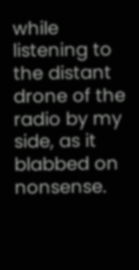while listening to the distant drone of the radio by my side, as it blabbed on nonsense.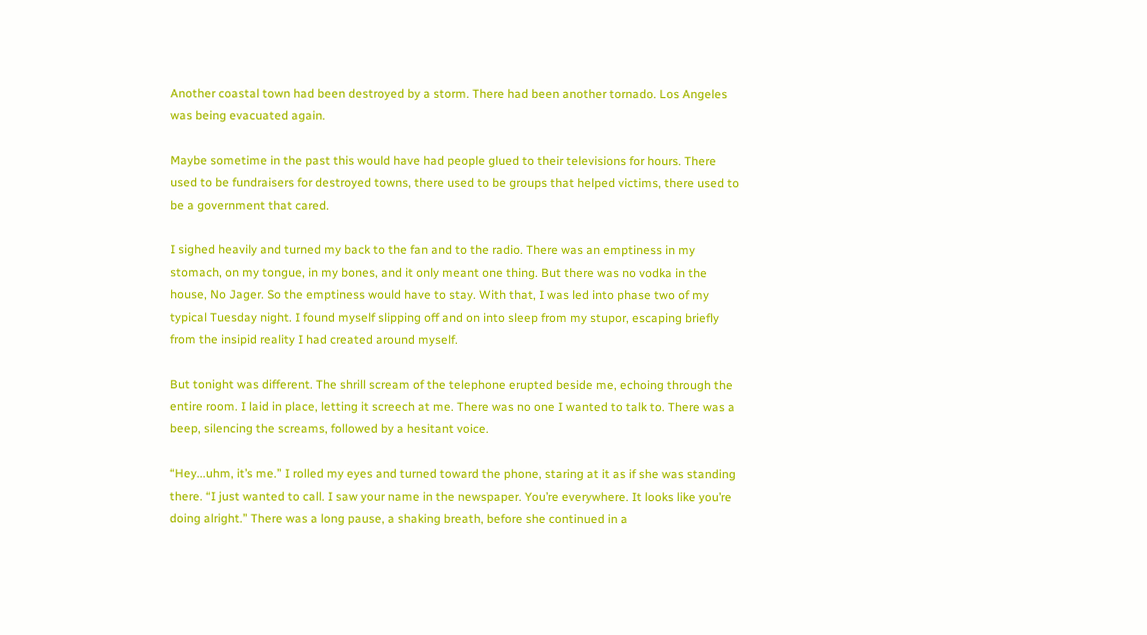Another coastal town had been destroyed by a storm. There had been another tornado. Los Angeles was being evacuated again.

Maybe sometime in the past this would have had people glued to their televisions for hours. There used to be fundraisers for destroyed towns, there used to be groups that helped victims, there used to be a government that cared.

I sighed heavily and turned my back to the fan and to the radio. There was an emptiness in my stomach, on my tongue, in my bones, and it only meant one thing. But there was no vodka in the house, No Jager. So the emptiness would have to stay. With that, I was led into phase two of my typical Tuesday night. I found myself slipping off and on into sleep from my stupor, escaping briefly from the insipid reality I had created around myself.

But tonight was different. The shrill scream of the telephone erupted beside me, echoing through the entire room. I laid in place, letting it screech at me. There was no one I wanted to talk to. There was a beep, silencing the screams, followed by a hesitant voice.

“Hey...uhm, it’s me.” I rolled my eyes and turned toward the phone, staring at it as if she was standing there. “I just wanted to call. I saw your name in the newspaper. You’re everywhere. It looks like you’re doing alright.” There was a long pause, a shaking breath, before she continued in a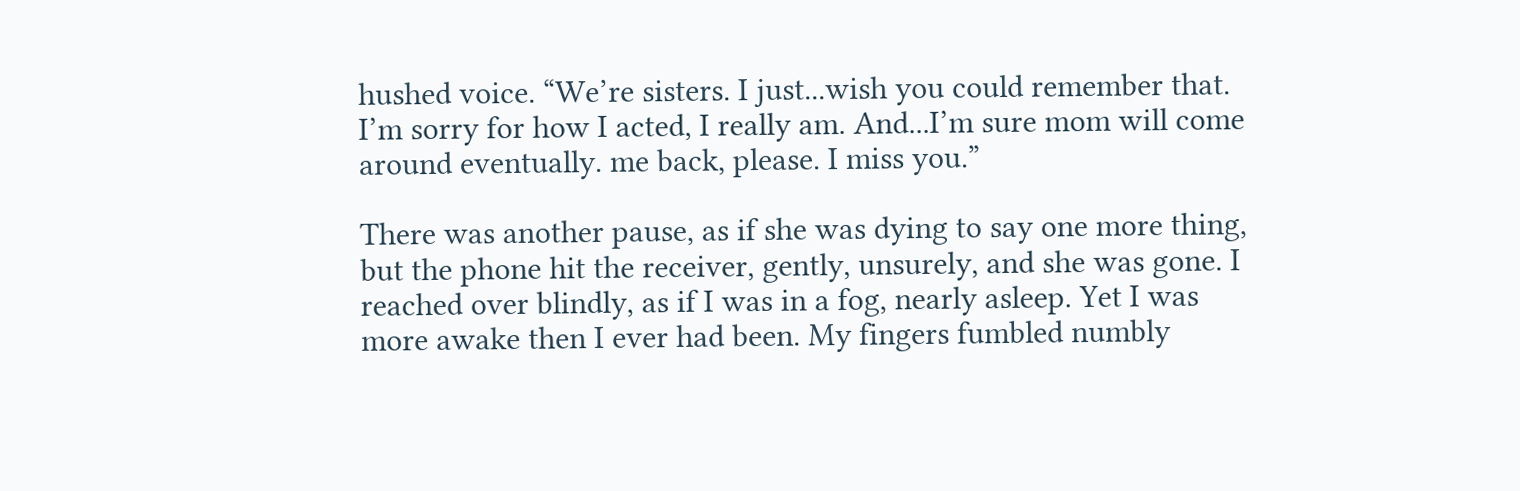hushed voice. “We’re sisters. I just...wish you could remember that. I’m sorry for how I acted, I really am. And...I’m sure mom will come around eventually. me back, please. I miss you.”

There was another pause, as if she was dying to say one more thing, but the phone hit the receiver, gently, unsurely, and she was gone. I reached over blindly, as if I was in a fog, nearly asleep. Yet I was more awake then I ever had been. My fingers fumbled numbly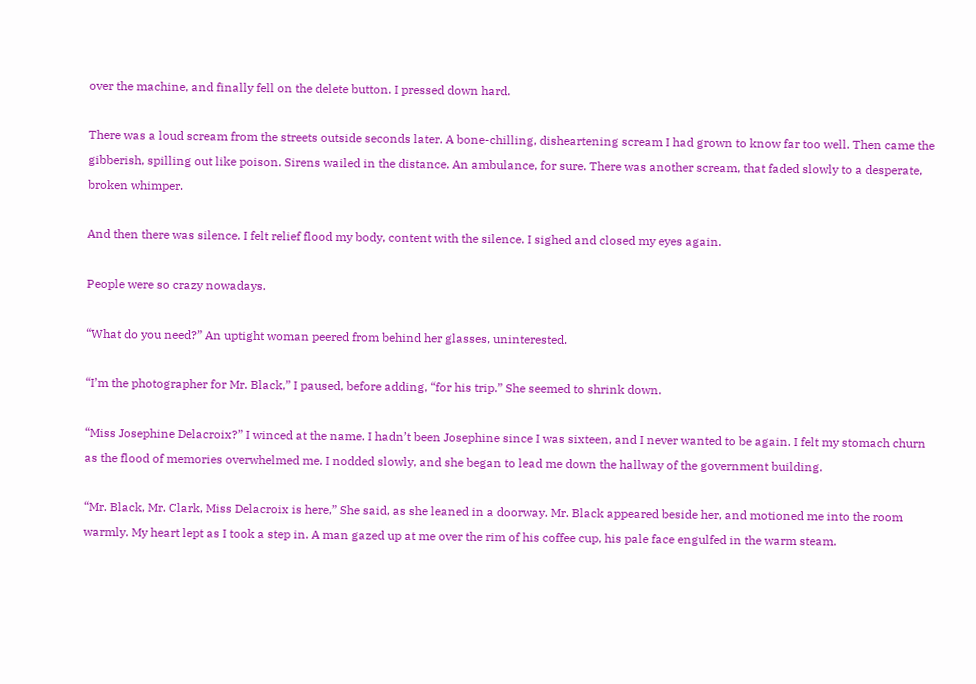over the machine, and finally fell on the delete button. I pressed down hard.

There was a loud scream from the streets outside seconds later. A bone-chilling, disheartening scream I had grown to know far too well. Then came the gibberish, spilling out like poison. Sirens wailed in the distance. An ambulance, for sure. There was another scream, that faded slowly to a desperate, broken whimper.

And then there was silence. I felt relief flood my body, content with the silence. I sighed and closed my eyes again.

People were so crazy nowadays.

“What do you need?” An uptight woman peered from behind her glasses, uninterested.

“I’m the photographer for Mr. Black,” I paused, before adding, “for his trip.” She seemed to shrink down.

“Miss Josephine Delacroix?” I winced at the name. I hadn’t been Josephine since I was sixteen, and I never wanted to be again. I felt my stomach churn as the flood of memories overwhelmed me. I nodded slowly, and she began to lead me down the hallway of the government building.

“Mr. Black, Mr. Clark, Miss Delacroix is here,” She said, as she leaned in a doorway. Mr. Black appeared beside her, and motioned me into the room warmly. My heart lept as I took a step in. A man gazed up at me over the rim of his coffee cup, his pale face engulfed in the warm steam.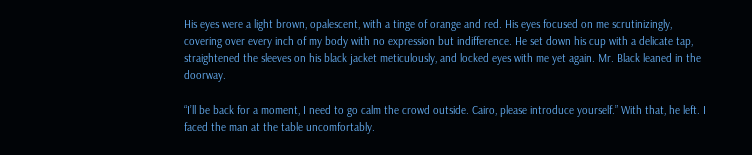His eyes were a light brown, opalescent, with a tinge of orange and red. His eyes focused on me scrutinizingly, covering over every inch of my body with no expression but indifference. He set down his cup with a delicate tap, straightened the sleeves on his black jacket meticulously, and locked eyes with me yet again. Mr. Black leaned in the doorway.

“I’ll be back for a moment, I need to go calm the crowd outside. Cairo, please introduce yourself.” With that, he left. I faced the man at the table uncomfortably.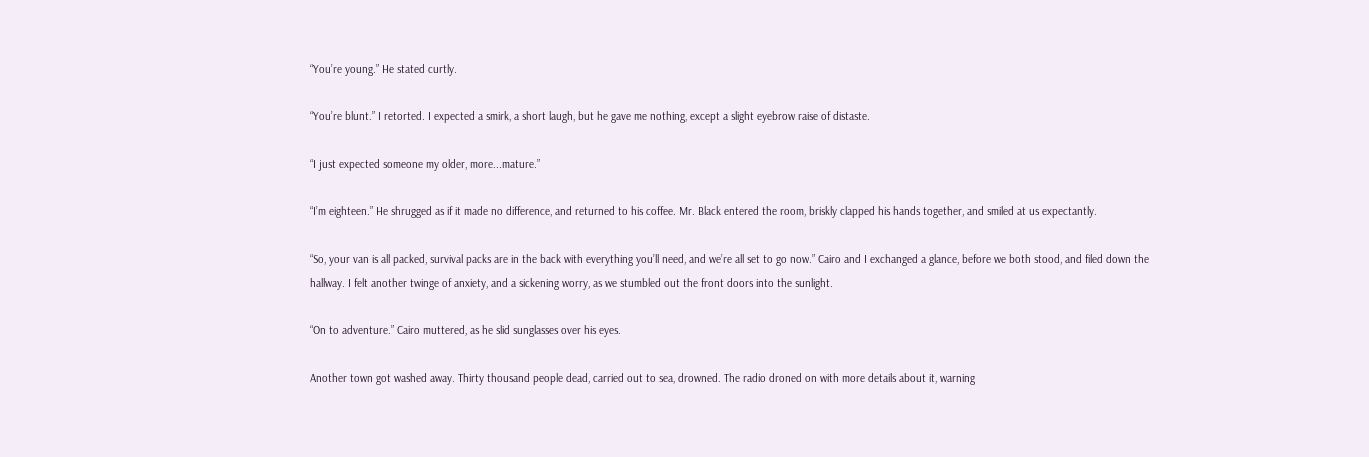“You’re young.” He stated curtly.

“You’re blunt.” I retorted. I expected a smirk, a short laugh, but he gave me nothing, except a slight eyebrow raise of distaste.

“I just expected someone my older, more...mature.”

“I’m eighteen.” He shrugged as if it made no difference, and returned to his coffee. Mr. Black entered the room, briskly clapped his hands together, and smiled at us expectantly.

“So, your van is all packed, survival packs are in the back with everything you’ll need, and we’re all set to go now.” Cairo and I exchanged a glance, before we both stood, and filed down the hallway. I felt another twinge of anxiety, and a sickening worry, as we stumbled out the front doors into the sunlight.

“On to adventure.” Cairo muttered, as he slid sunglasses over his eyes.

Another town got washed away. Thirty thousand people dead, carried out to sea, drowned. The radio droned on with more details about it, warning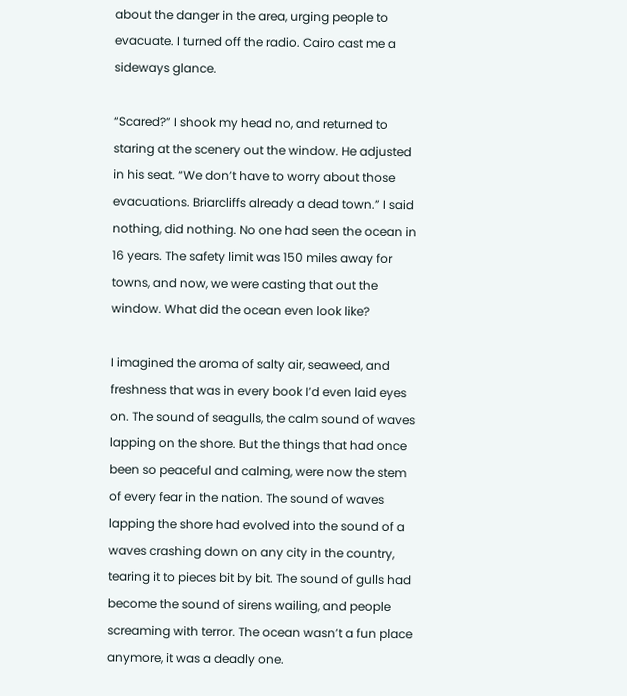about the danger in the area, urging people to evacuate. I turned off the radio. Cairo cast me a sideways glance.

“Scared?” I shook my head no, and returned to staring at the scenery out the window. He adjusted in his seat. “We don’t have to worry about those evacuations. Briarcliffs already a dead town.” I said nothing, did nothing. No one had seen the ocean in 16 years. The safety limit was 150 miles away for towns, and now, we were casting that out the window. What did the ocean even look like?

I imagined the aroma of salty air, seaweed, and freshness that was in every book I’d even laid eyes on. The sound of seagulls, the calm sound of waves lapping on the shore. But the things that had once been so peaceful and calming, were now the stem of every fear in the nation. The sound of waves lapping the shore had evolved into the sound of a waves crashing down on any city in the country, tearing it to pieces bit by bit. The sound of gulls had become the sound of sirens wailing, and people screaming with terror. The ocean wasn’t a fun place anymore, it was a deadly one.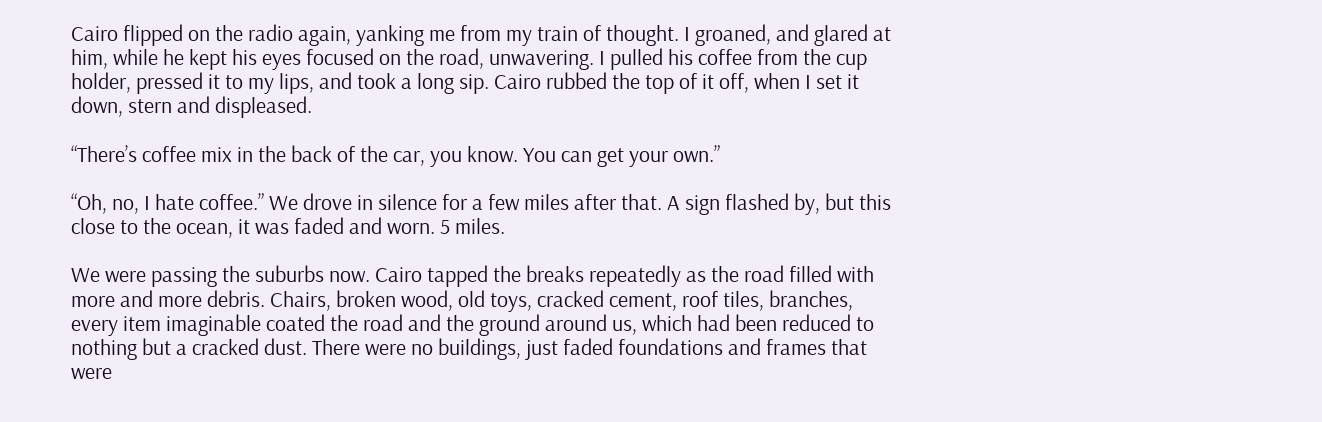Cairo flipped on the radio again, yanking me from my train of thought. I groaned, and glared at him, while he kept his eyes focused on the road, unwavering. I pulled his coffee from the cup holder, pressed it to my lips, and took a long sip. Cairo rubbed the top of it off, when I set it down, stern and displeased.

“There’s coffee mix in the back of the car, you know. You can get your own.”

“Oh, no, I hate coffee.” We drove in silence for a few miles after that. A sign flashed by, but this close to the ocean, it was faded and worn. 5 miles.

We were passing the suburbs now. Cairo tapped the breaks repeatedly as the road filled with more and more debris. Chairs, broken wood, old toys, cracked cement, roof tiles, branches, every item imaginable coated the road and the ground around us, which had been reduced to nothing but a cracked dust. There were no buildings, just faded foundations and frames that were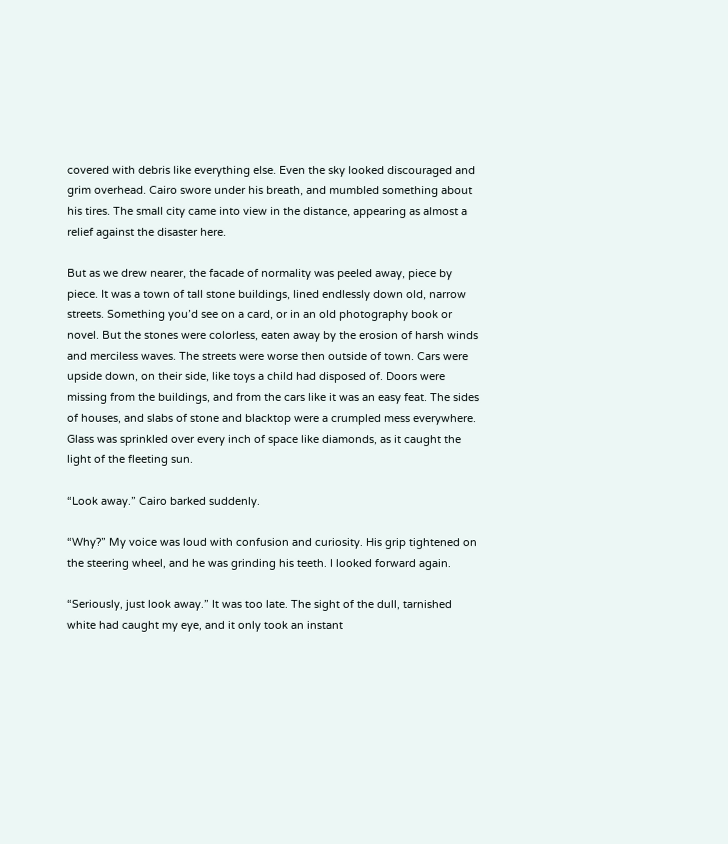covered with debris like everything else. Even the sky looked discouraged and grim overhead. Cairo swore under his breath, and mumbled something about his tires. The small city came into view in the distance, appearing as almost a relief against the disaster here.

But as we drew nearer, the facade of normality was peeled away, piece by piece. It was a town of tall stone buildings, lined endlessly down old, narrow streets. Something you’d see on a card, or in an old photography book or novel. But the stones were colorless, eaten away by the erosion of harsh winds and merciless waves. The streets were worse then outside of town. Cars were upside down, on their side, like toys a child had disposed of. Doors were missing from the buildings, and from the cars like it was an easy feat. The sides of houses, and slabs of stone and blacktop were a crumpled mess everywhere. Glass was sprinkled over every inch of space like diamonds, as it caught the light of the fleeting sun.

“Look away.” Cairo barked suddenly.

“Why?” My voice was loud with confusion and curiosity. His grip tightened on the steering wheel, and he was grinding his teeth. I looked forward again.

“Seriously, just look away.” It was too late. The sight of the dull, tarnished white had caught my eye, and it only took an instant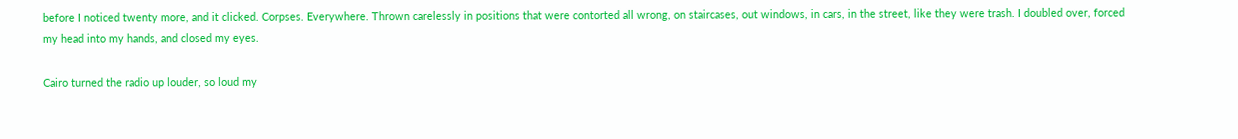before I noticed twenty more, and it clicked. Corpses. Everywhere. Thrown carelessly in positions that were contorted all wrong, on staircases, out windows, in cars, in the street, like they were trash. I doubled over, forced my head into my hands, and closed my eyes.

Cairo turned the radio up louder, so loud my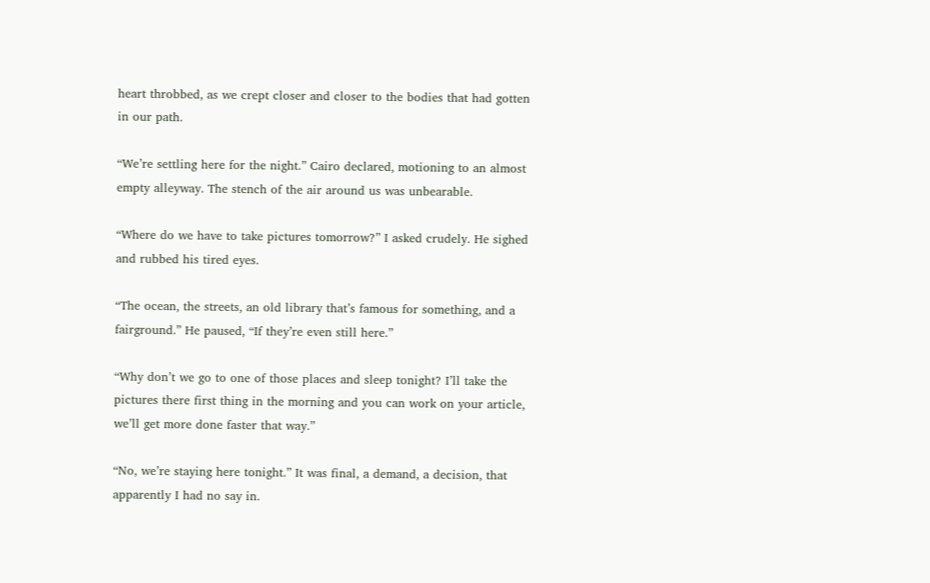heart throbbed, as we crept closer and closer to the bodies that had gotten in our path.

“We’re settling here for the night.” Cairo declared, motioning to an almost empty alleyway. The stench of the air around us was unbearable.

“Where do we have to take pictures tomorrow?” I asked crudely. He sighed and rubbed his tired eyes.

“The ocean, the streets, an old library that’s famous for something, and a fairground.” He paused, “If they’re even still here.”

“Why don’t we go to one of those places and sleep tonight? I’ll take the pictures there first thing in the morning and you can work on your article, we’ll get more done faster that way.”

“No, we’re staying here tonight.” It was final, a demand, a decision, that apparently I had no say in.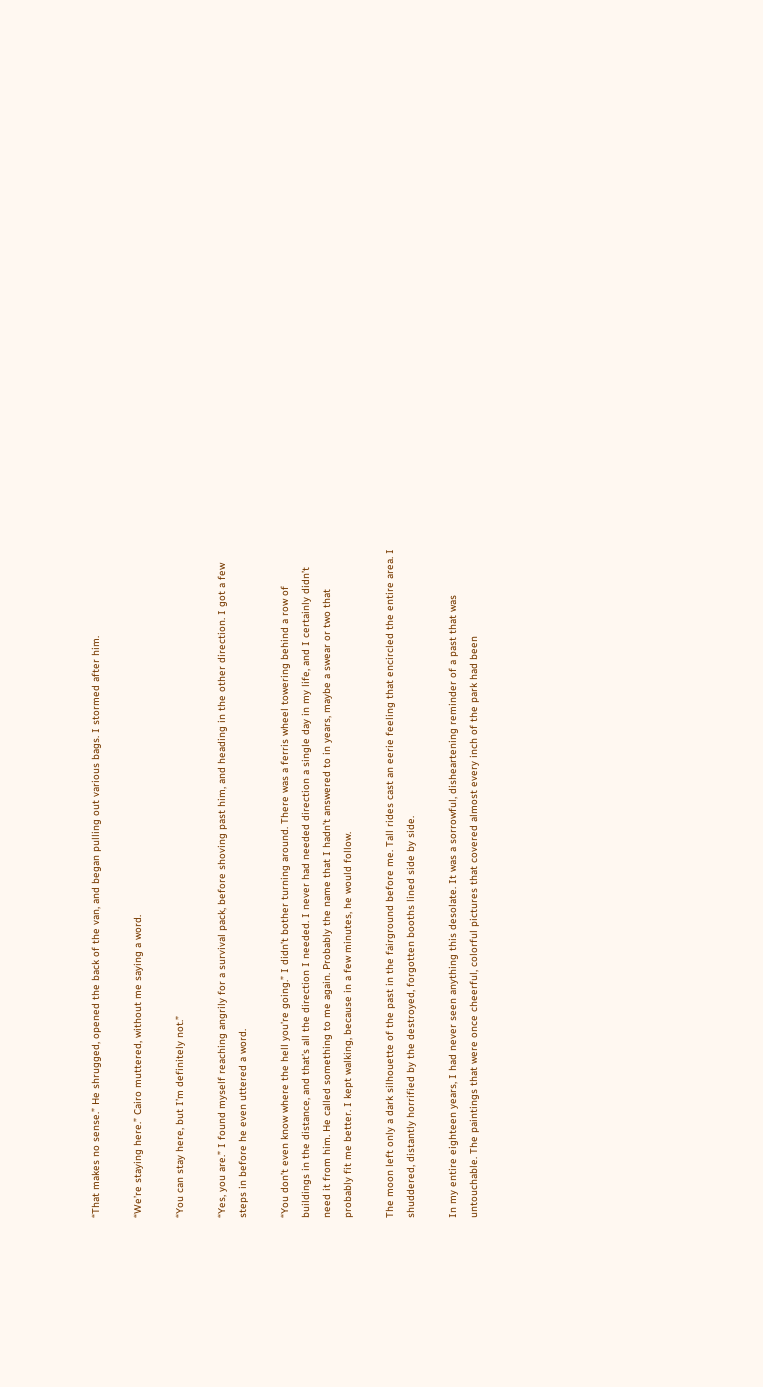“That makes no sense.” He shrugged, opened the back of the van, and began pulling out various bags. I stormed after him.

“We’re staying here.” Cairo muttered, without me saying a word.

“You can stay here, but I’m definitely not.”

“Yes, you are.” I found myself reaching angrily for a survival pack, before shoving past him, and heading in the other direction. I got a few steps in before he even uttered a word.

“You don’t even know where the hell you’re going.” I didn’t bother turning around. There was a ferris wheel towering behind a row of buildings in the distance, and that’s all the direction I needed. I never had needed direction a single day in my life, and I certainly didn’t need it from him. He called something to me again. Probably the name that I hadn’t answered to in years, maybe a swear or two that probably fit me better. I kept walking, because in a few minutes, he would follow.

The moon left only a dark silhouette of the past in the fairground before me. Tall rides cast an eerie feeling that encircled the entire area. I shuddered, distantly horrified by the destroyed, forgotten booths lined side by side.

In my entire eighteen years, I had never seen anything this desolate. It was a sorrowful, disheartening reminder of a past that was untouchable. The paintings that were once cheerful, colorful pictures that covered almost every inch of the park had been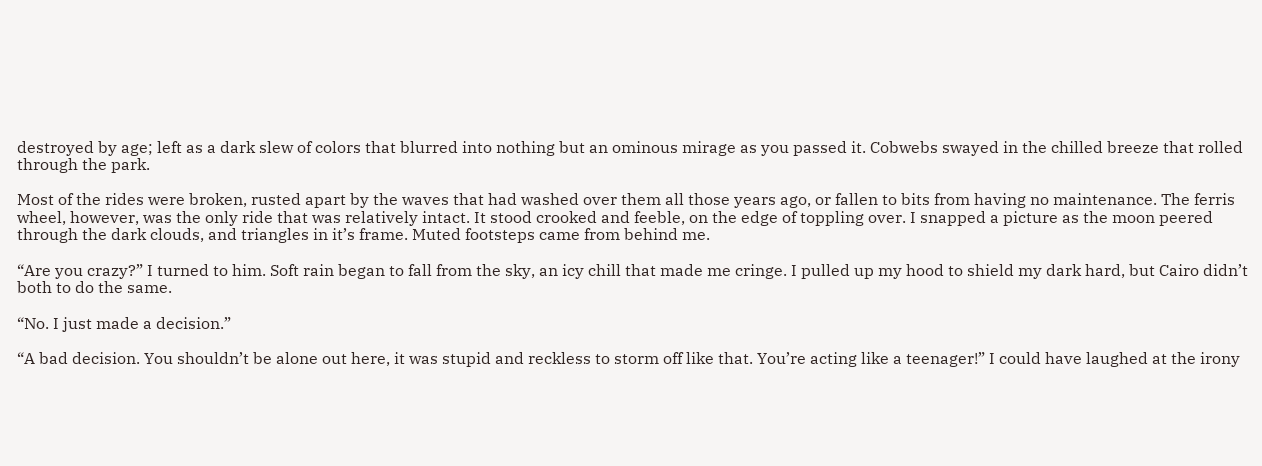destroyed by age; left as a dark slew of colors that blurred into nothing but an ominous mirage as you passed it. Cobwebs swayed in the chilled breeze that rolled through the park.

Most of the rides were broken, rusted apart by the waves that had washed over them all those years ago, or fallen to bits from having no maintenance. The ferris wheel, however, was the only ride that was relatively intact. It stood crooked and feeble, on the edge of toppling over. I snapped a picture as the moon peered through the dark clouds, and triangles in it’s frame. Muted footsteps came from behind me.

“Are you crazy?” I turned to him. Soft rain began to fall from the sky, an icy chill that made me cringe. I pulled up my hood to shield my dark hard, but Cairo didn’t both to do the same.

“No. I just made a decision.”

“A bad decision. You shouldn’t be alone out here, it was stupid and reckless to storm off like that. You’re acting like a teenager!” I could have laughed at the irony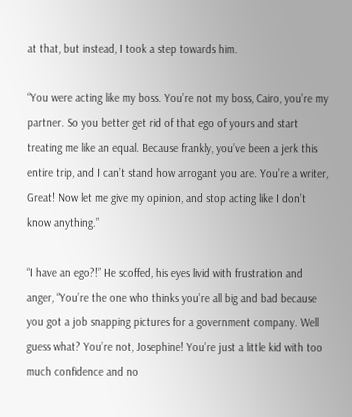at that, but instead, I took a step towards him.

“You were acting like my boss. You’re not my boss, Cairo, you’re my partner. So you better get rid of that ego of yours and start treating me like an equal. Because frankly, you’ve been a jerk this entire trip, and I can’t stand how arrogant you are. You’re a writer, Great! Now let me give my opinion, and stop acting like I don’t know anything.”

“I have an ego?!” He scoffed, his eyes livid with frustration and anger, “You’re the one who thinks you’re all big and bad because you got a job snapping pictures for a government company. Well guess what? You’re not, Josephine! You’re just a little kid with too much confidence and no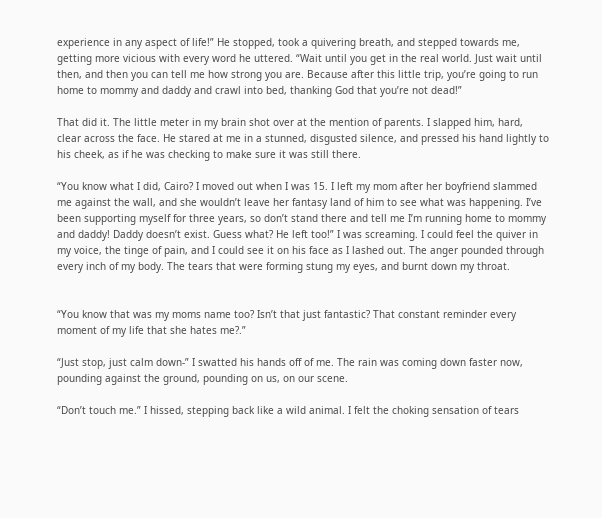experience in any aspect of life!” He stopped, took a quivering breath, and stepped towards me, getting more vicious with every word he uttered. “Wait until you get in the real world. Just wait until then, and then you can tell me how strong you are. Because after this little trip, you’re going to run home to mommy and daddy and crawl into bed, thanking God that you’re not dead!”

That did it. The little meter in my brain shot over at the mention of parents. I slapped him, hard, clear across the face. He stared at me in a stunned, disgusted silence, and pressed his hand lightly to his cheek, as if he was checking to make sure it was still there.

“You know what I did, Cairo? I moved out when I was 15. I left my mom after her boyfriend slammed me against the wall, and she wouldn’t leave her fantasy land of him to see what was happening. I’ve been supporting myself for three years, so don’t stand there and tell me I’m running home to mommy and daddy! Daddy doesn’t exist. Guess what? He left too!” I was screaming. I could feel the quiver in my voice, the tinge of pain, and I could see it on his face as I lashed out. The anger pounded through every inch of my body. The tears that were forming stung my eyes, and burnt down my throat.


“You know that was my moms name too? Isn’t that just fantastic? That constant reminder every moment of my life that she hates me?.”

“Just stop, just calm down-” I swatted his hands off of me. The rain was coming down faster now, pounding against the ground, pounding on us, on our scene.

“Don’t touch me.” I hissed, stepping back like a wild animal. I felt the choking sensation of tears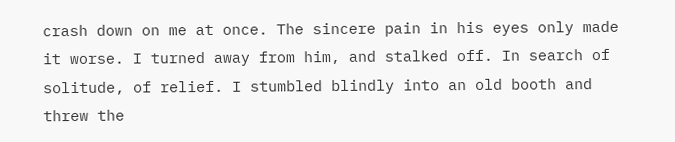crash down on me at once. The sincere pain in his eyes only made it worse. I turned away from him, and stalked off. In search of solitude, of relief. I stumbled blindly into an old booth and threw the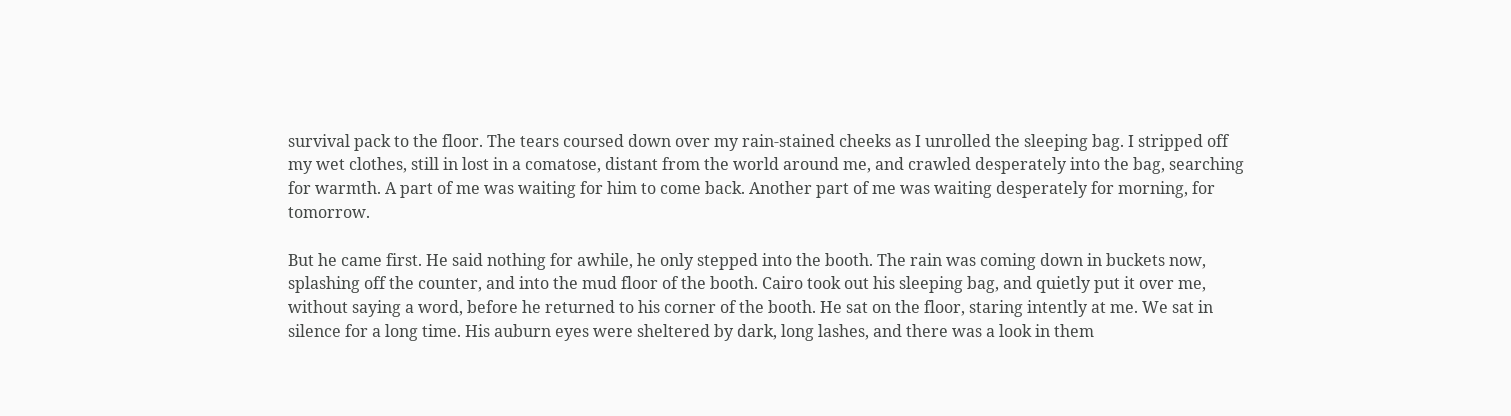survival pack to the floor. The tears coursed down over my rain-stained cheeks as I unrolled the sleeping bag. I stripped off my wet clothes, still in lost in a comatose, distant from the world around me, and crawled desperately into the bag, searching for warmth. A part of me was waiting for him to come back. Another part of me was waiting desperately for morning, for tomorrow.

But he came first. He said nothing for awhile, he only stepped into the booth. The rain was coming down in buckets now, splashing off the counter, and into the mud floor of the booth. Cairo took out his sleeping bag, and quietly put it over me, without saying a word, before he returned to his corner of the booth. He sat on the floor, staring intently at me. We sat in silence for a long time. His auburn eyes were sheltered by dark, long lashes, and there was a look in them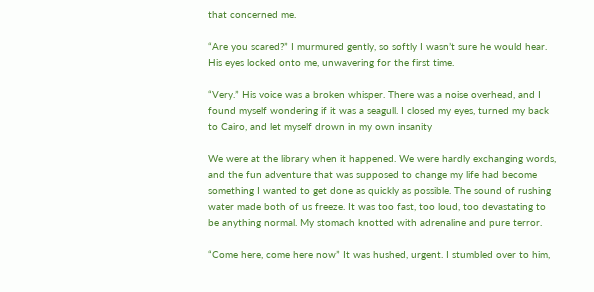that concerned me.

“Are you scared?” I murmured gently, so softly I wasn’t sure he would hear. His eyes locked onto me, unwavering for the first time.

“Very.” His voice was a broken whisper. There was a noise overhead, and I found myself wondering if it was a seagull. I closed my eyes, turned my back to Cairo, and let myself drown in my own insanity

We were at the library when it happened. We were hardly exchanging words, and the fun adventure that was supposed to change my life had become something I wanted to get done as quickly as possible. The sound of rushing water made both of us freeze. It was too fast, too loud, too devastating to be anything normal. My stomach knotted with adrenaline and pure terror.

“Come here, come here now” It was hushed, urgent. I stumbled over to him,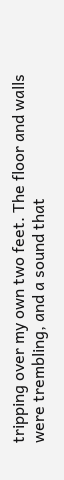tripping over my own two feet. The floor and walls were trembling, and a sound that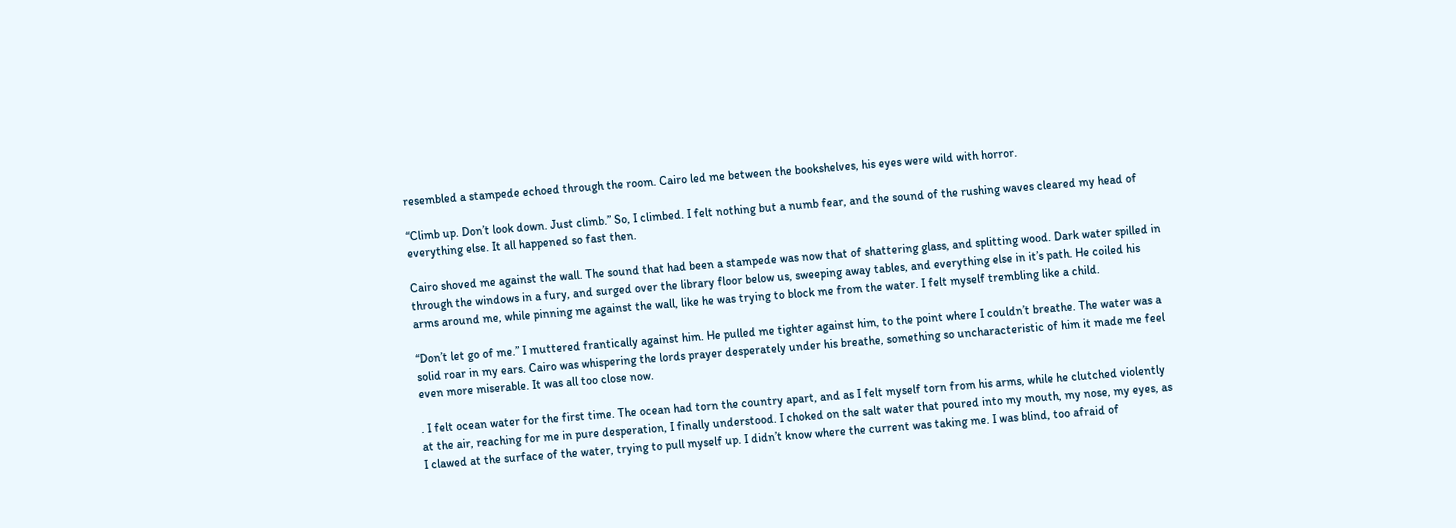resembled a stampede echoed through the room. Cairo led me between the bookshelves, his eyes were wild with horror.

“Climb up. Don’t look down. Just climb.” So, I climbed. I felt nothing but a numb fear, and the sound of the rushing waves cleared my head of everything else. It all happened so fast then.

Cairo shoved me against the wall. The sound that had been a stampede was now that of shattering glass, and splitting wood. Dark water spilled in through the windows in a fury, and surged over the library floor below us, sweeping away tables, and everything else in it’s path. He coiled his arms around me, while pinning me against the wall, like he was trying to block me from the water. I felt myself trembling like a child.

“Don’t let go of me.” I muttered frantically against him. He pulled me tighter against him, to the point where I couldn’t breathe. The water was a solid roar in my ears. Cairo was whispering the lords prayer desperately under his breathe, something so uncharacteristic of him it made me feel even more miserable. It was all too close now.

. I felt ocean water for the first time. The ocean had torn the country apart, and as I felt myself torn from his arms, while he clutched violently at the air, reaching for me in pure desperation, I finally understood. I choked on the salt water that poured into my mouth, my nose, my eyes, as I clawed at the surface of the water, trying to pull myself up. I didn’t know where the current was taking me. I was blind, too afraid of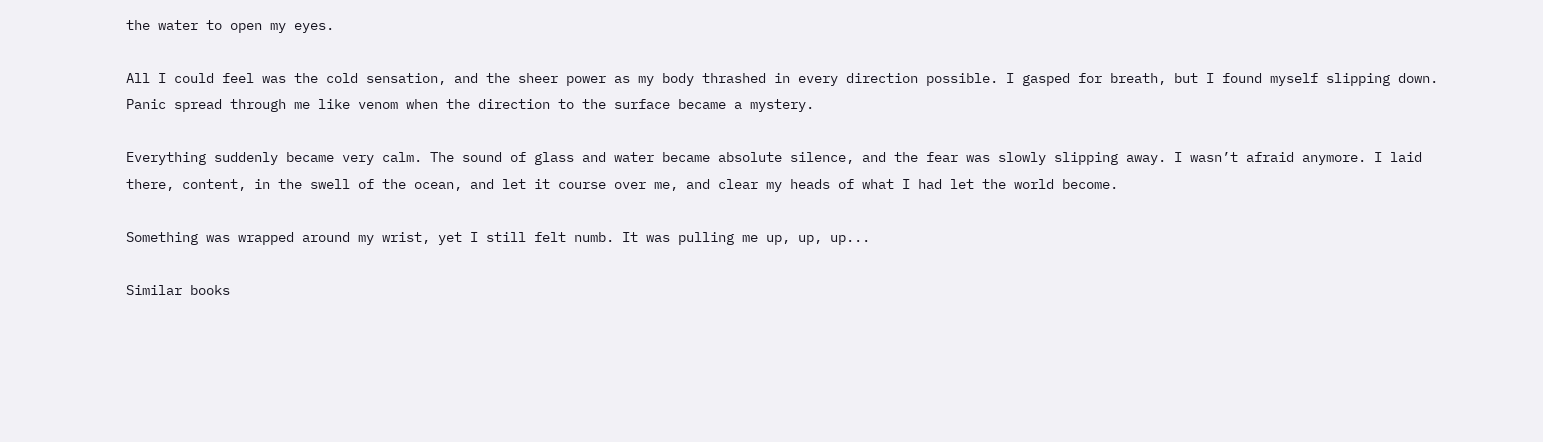the water to open my eyes.

All I could feel was the cold sensation, and the sheer power as my body thrashed in every direction possible. I gasped for breath, but I found myself slipping down. Panic spread through me like venom when the direction to the surface became a mystery.

Everything suddenly became very calm. The sound of glass and water became absolute silence, and the fear was slowly slipping away. I wasn’t afraid anymore. I laid there, content, in the swell of the ocean, and let it course over me, and clear my heads of what I had let the world become.

Something was wrapped around my wrist, yet I still felt numb. It was pulling me up, up, up...

Similar books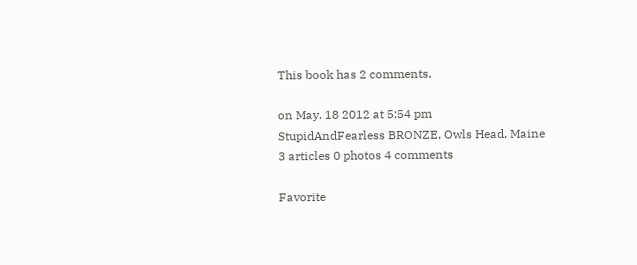This book has 2 comments.

on May. 18 2012 at 5:54 pm
StupidAndFearless BRONZE, Owls Head, Maine
3 articles 0 photos 4 comments

Favorite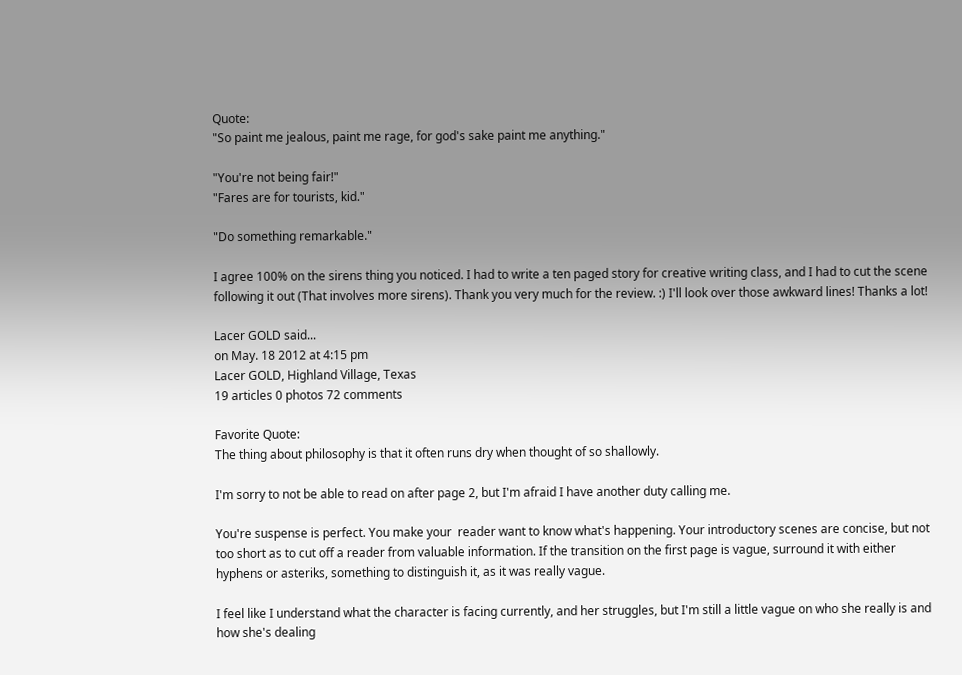Quote:
"So paint me jealous, paint me rage, for god's sake paint me anything."

"You're not being fair!"
"Fares are for tourists, kid."

"Do something remarkable."

I agree 100% on the sirens thing you noticed. I had to write a ten paged story for creative writing class, and I had to cut the scene following it out (That involves more sirens). Thank you very much for the review. :) I'll look over those awkward lines! Thanks a lot!

Lacer GOLD said...
on May. 18 2012 at 4:15 pm
Lacer GOLD, Highland Village, Texas
19 articles 0 photos 72 comments

Favorite Quote:
The thing about philosophy is that it often runs dry when thought of so shallowly.

I'm sorry to not be able to read on after page 2, but I'm afraid I have another duty calling me.

You're suspense is perfect. You make your  reader want to know what's happening. Your introductory scenes are concise, but not too short as to cut off a reader from valuable information. If the transition on the first page is vague, surround it with either hyphens or asteriks, something to distinguish it, as it was really vague.

I feel like I understand what the character is facing currently, and her struggles, but I'm still a little vague on who she really is and how she's dealing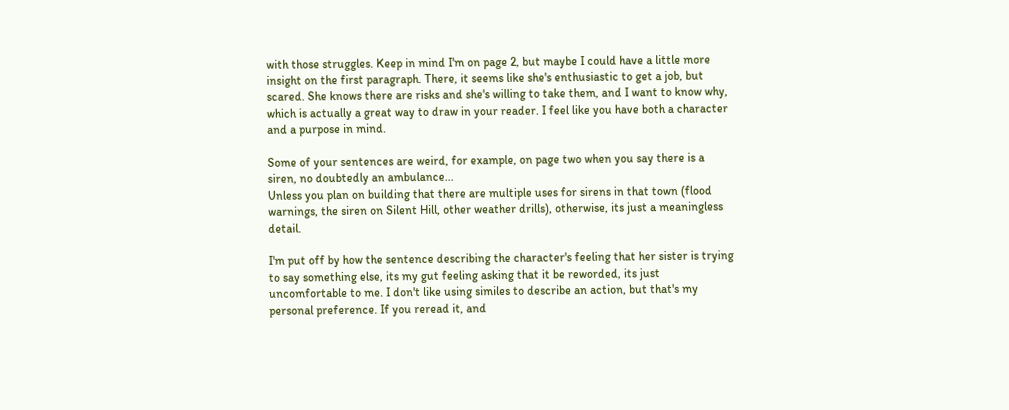with those struggles. Keep in mind I'm on page 2, but maybe I could have a little more insight on the first paragraph. There, it seems like she's enthusiastic to get a job, but scared. She knows there are risks and she's willing to take them, and I want to know why, which is actually a great way to draw in your reader. I feel like you have both a character and a purpose in mind.

Some of your sentences are weird, for example, on page two when you say there is a siren, no doubtedly an ambulance...
Unless you plan on building that there are multiple uses for sirens in that town (flood warnings, the siren on Silent Hill, other weather drills), otherwise, its just a meaningless detail.

I'm put off by how the sentence describing the character's feeling that her sister is trying to say something else, its my gut feeling asking that it be reworded, its just uncomfortable to me. I don't like using similes to describe an action, but that's my personal preference. If you reread it, and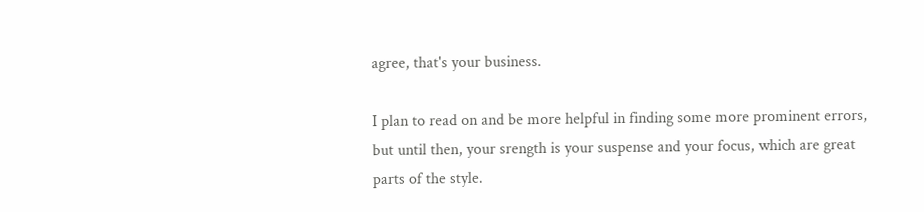agree, that's your business.

I plan to read on and be more helpful in finding some more prominent errors, but until then, your srength is your suspense and your focus, which are great parts of the style.